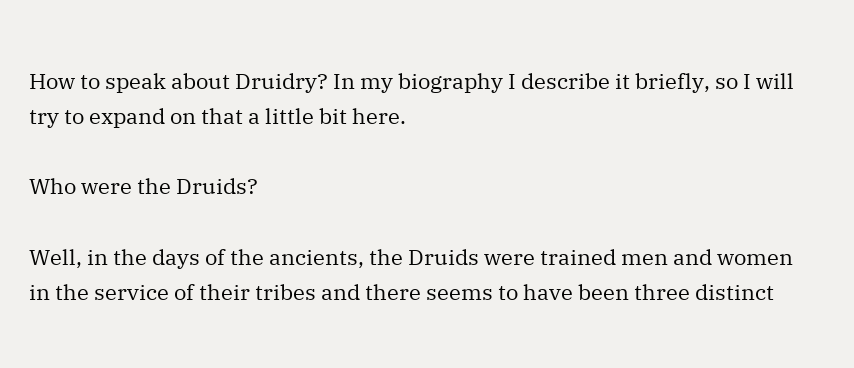How to speak about Druidry? In my biography I describe it briefly, so I will try to expand on that a little bit here.

Who were the Druids?

Well, in the days of the ancients, the Druids were trained men and women in the service of their tribes and there seems to have been three distinct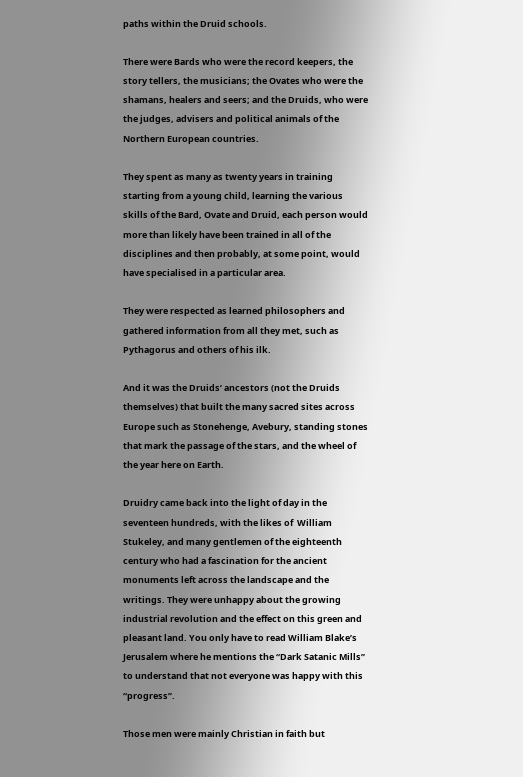paths within the Druid schools.

There were Bards who were the record keepers, the story tellers, the musicians; the Ovates who were the shamans, healers and seers; and the Druids, who were the judges, advisers and political animals of the Northern European countries.

They spent as many as twenty years in training starting from a young child, learning the various skills of the Bard, Ovate and Druid, each person would more than likely have been trained in all of the disciplines and then probably, at some point, would have specialised in a particular area.

They were respected as learned philosophers and gathered information from all they met, such as Pythagorus and others of his ilk.

And it was the Druids’ ancestors (not the Druids themselves) that built the many sacred sites across Europe such as Stonehenge, Avebury, standing stones that mark the passage of the stars, and the wheel of the year here on Earth.

Druidry came back into the light of day in the seventeen hundreds, with the likes of  William Stukeley, and many gentlemen of the eighteenth century who had a fascination for the ancient monuments left across the landscape and the writings. They were unhappy about the growing industrial revolution and the effect on this green and pleasant land. You only have to read William Blake’s Jerusalem where he mentions the “Dark Satanic Mills” to understand that not everyone was happy with this “progress”.

Those men were mainly Christian in faith but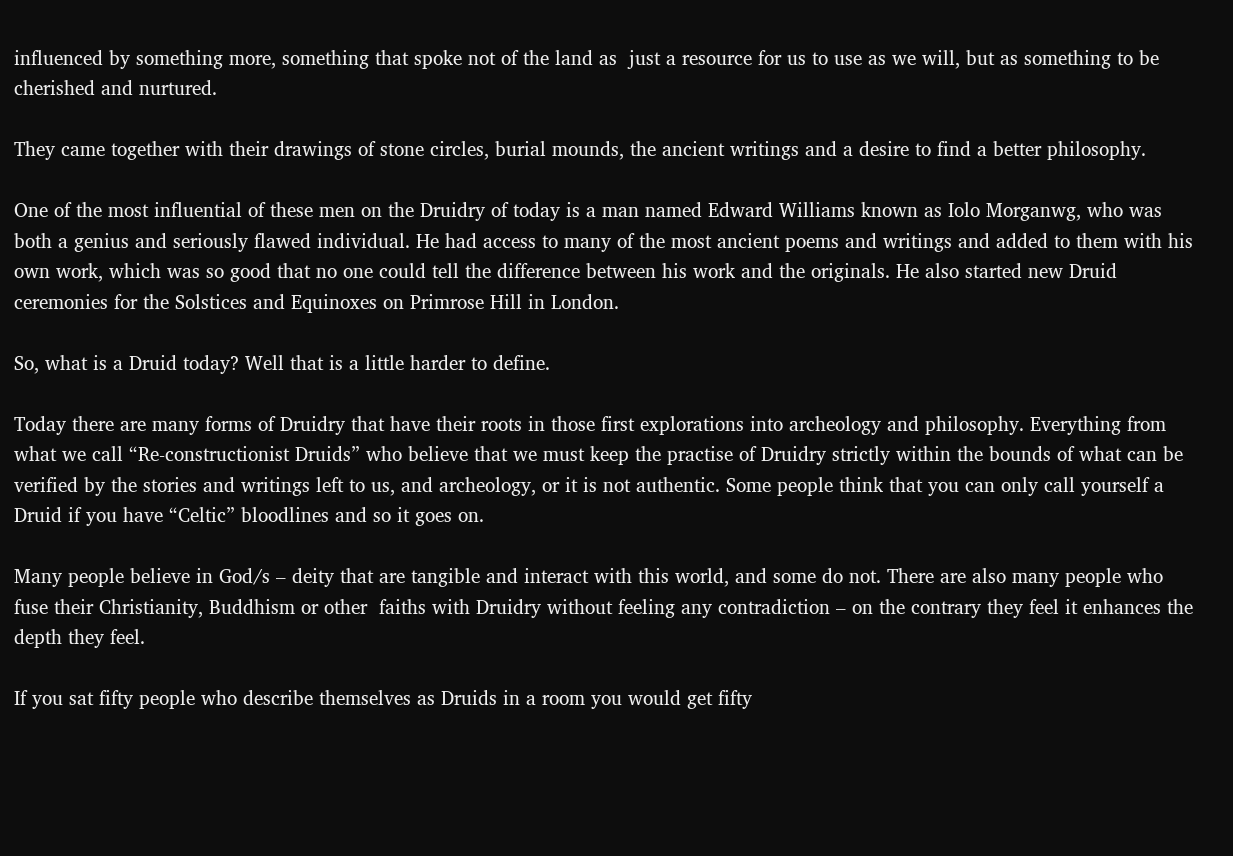influenced by something more, something that spoke not of the land as  just a resource for us to use as we will, but as something to be cherished and nurtured.

They came together with their drawings of stone circles, burial mounds, the ancient writings and a desire to find a better philosophy.

One of the most influential of these men on the Druidry of today is a man named Edward Williams known as Iolo Morganwg, who was both a genius and seriously flawed individual. He had access to many of the most ancient poems and writings and added to them with his own work, which was so good that no one could tell the difference between his work and the originals. He also started new Druid ceremonies for the Solstices and Equinoxes on Primrose Hill in London.

So, what is a Druid today? Well that is a little harder to define.

Today there are many forms of Druidry that have their roots in those first explorations into archeology and philosophy. Everything from what we call “Re-constructionist Druids” who believe that we must keep the practise of Druidry strictly within the bounds of what can be verified by the stories and writings left to us, and archeology, or it is not authentic. Some people think that you can only call yourself a Druid if you have “Celtic” bloodlines and so it goes on.

Many people believe in God/s – deity that are tangible and interact with this world, and some do not. There are also many people who fuse their Christianity, Buddhism or other  faiths with Druidry without feeling any contradiction – on the contrary they feel it enhances the depth they feel.

If you sat fifty people who describe themselves as Druids in a room you would get fifty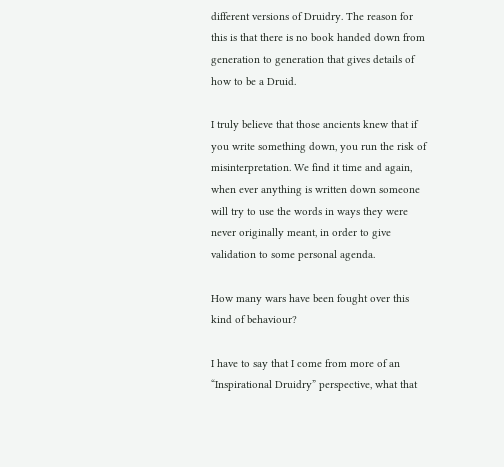different versions of Druidry. The reason for this is that there is no book handed down from generation to generation that gives details of how to be a Druid.

I truly believe that those ancients knew that if you write something down, you run the risk of misinterpretation. We find it time and again, when ever anything is written down someone will try to use the words in ways they were never originally meant, in order to give validation to some personal agenda.

How many wars have been fought over this kind of behaviour?

I have to say that I come from more of an “Inspirational Druidry” perspective, what that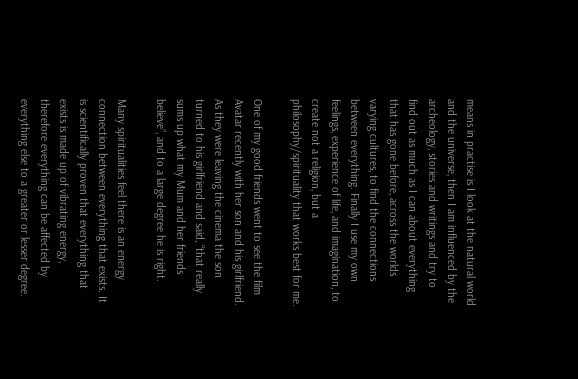means in practise is I look at the natural world and the universe, then I am influenced by the archeology, stories and writings and try to find out as much as I can about everything that has gone before, across the worlds varying cultures, to find the connections between everything. Finally I use my own feelings, experience of life, and imagination, to create not a religion, but a philosophy/spirituality that works best for me.

One of my good friends went to see the film Avatar recently with her son and his girlfriend. As they were leaving the cinema the son turned to his girlfriend and said, “that really sums up what my Mum and her friends believe”, and to a large degree he is right.

Many spiritualities feel there is an energy connection between everything that exists. It is scientifically proven that everything that exists is made up of vibrating energy, therefore everything can be affected by everything else to a greater or lesser degree.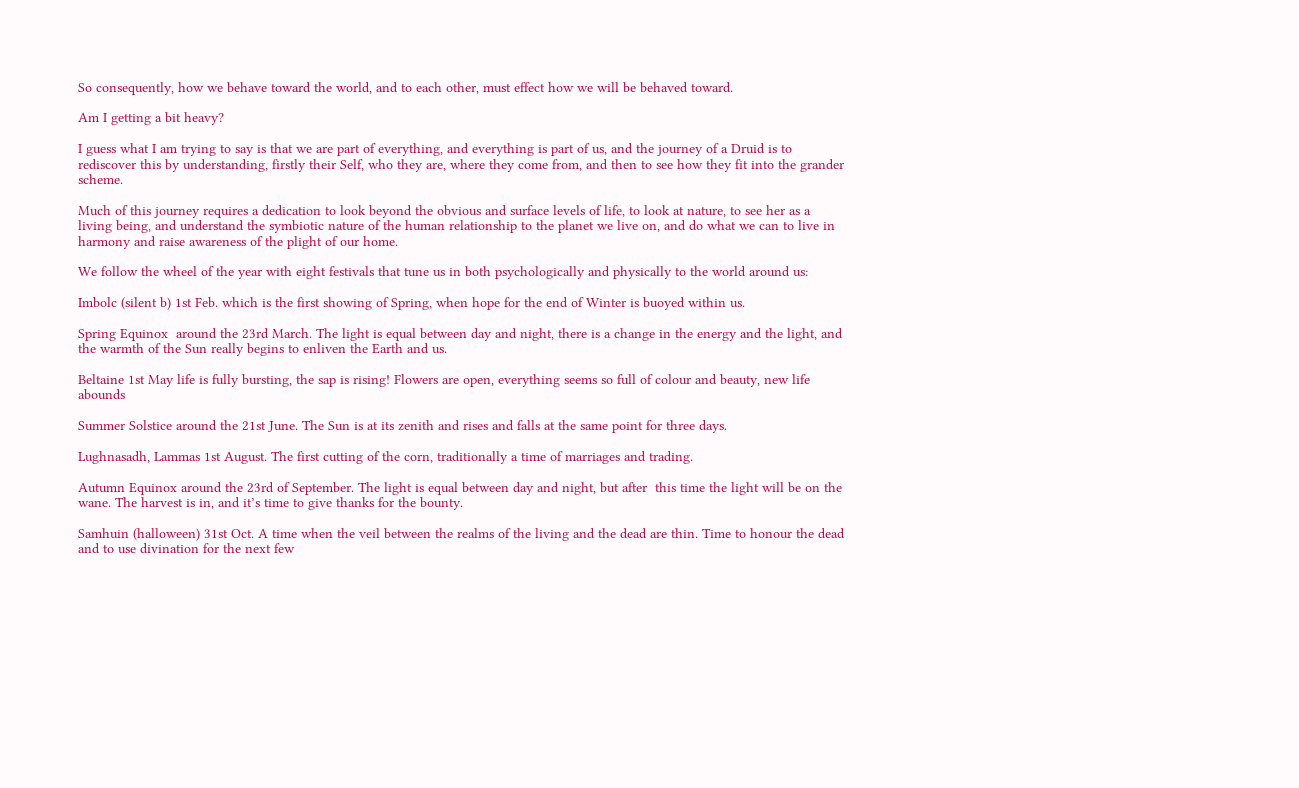So consequently, how we behave toward the world, and to each other, must effect how we will be behaved toward.

Am I getting a bit heavy?

I guess what I am trying to say is that we are part of everything, and everything is part of us, and the journey of a Druid is to rediscover this by understanding, firstly their Self, who they are, where they come from, and then to see how they fit into the grander scheme.

Much of this journey requires a dedication to look beyond the obvious and surface levels of life, to look at nature, to see her as a living being, and understand the symbiotic nature of the human relationship to the planet we live on, and do what we can to live in harmony and raise awareness of the plight of our home.

We follow the wheel of the year with eight festivals that tune us in both psychologically and physically to the world around us:

Imbolc (silent b) 1st Feb. which is the first showing of Spring, when hope for the end of Winter is buoyed within us.

Spring Equinox  around the 23rd March. The light is equal between day and night, there is a change in the energy and the light, and the warmth of the Sun really begins to enliven the Earth and us.

Beltaine 1st May life is fully bursting, the sap is rising! Flowers are open, everything seems so full of colour and beauty, new life abounds

Summer Solstice around the 21st June. The Sun is at its zenith and rises and falls at the same point for three days.

Lughnasadh, Lammas 1st August. The first cutting of the corn, traditionally a time of marriages and trading.

Autumn Equinox around the 23rd of September. The light is equal between day and night, but after  this time the light will be on the wane. The harvest is in, and it’s time to give thanks for the bounty.

Samhuin (halloween) 31st Oct. A time when the veil between the realms of the living and the dead are thin. Time to honour the dead and to use divination for the next few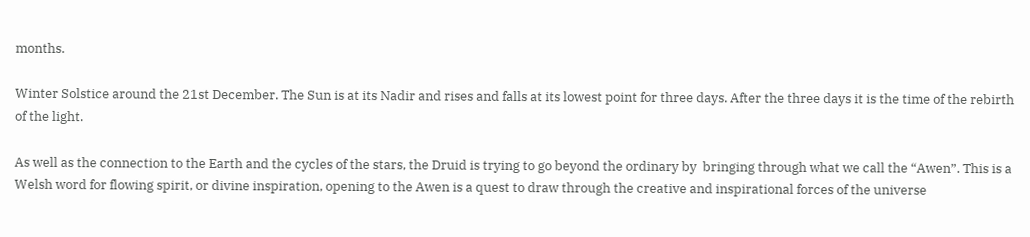months.

Winter Solstice around the 21st December. The Sun is at its Nadir and rises and falls at its lowest point for three days. After the three days it is the time of the rebirth of the light.

As well as the connection to the Earth and the cycles of the stars, the Druid is trying to go beyond the ordinary by  bringing through what we call the “Awen”. This is a Welsh word for flowing spirit, or divine inspiration, opening to the Awen is a quest to draw through the creative and inspirational forces of the universe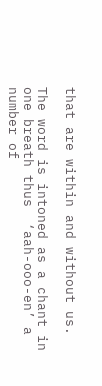that are within and without us.

The word is intoned as a chant in one breath thus  ‘aah-ooo-en’ a number of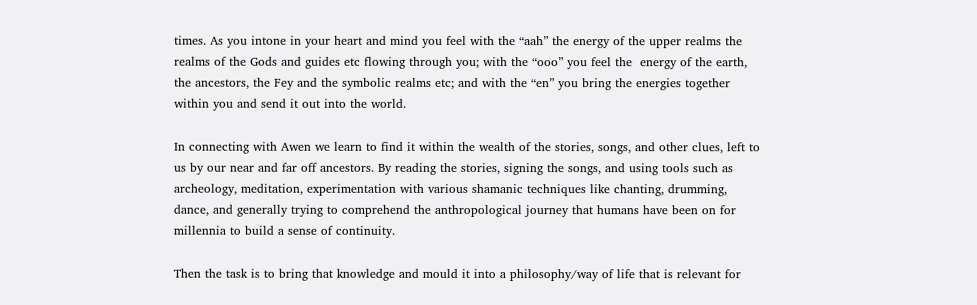times. As you intone in your heart and mind you feel with the “aah” the energy of the upper realms the realms of the Gods and guides etc flowing through you; with the “ooo” you feel the  energy of the earth, the ancestors, the Fey and the symbolic realms etc; and with the “en” you bring the energies together within you and send it out into the world.

In connecting with Awen we learn to find it within the wealth of the stories, songs, and other clues, left to us by our near and far off ancestors. By reading the stories, signing the songs, and using tools such as archeology, meditation, experimentation with various shamanic techniques like chanting, drumming, dance, and generally trying to comprehend the anthropological journey that humans have been on for millennia to build a sense of continuity.

Then the task is to bring that knowledge and mould it into a philosophy/way of life that is relevant for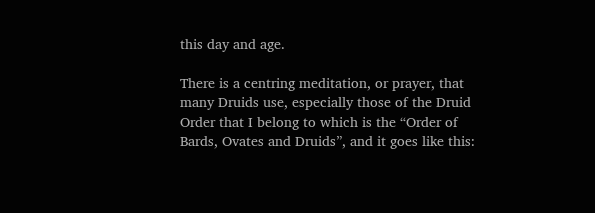this day and age.

There is a centring meditation, or prayer, that many Druids use, especially those of the Druid Order that I belong to which is the “Order of Bards, Ovates and Druids”, and it goes like this: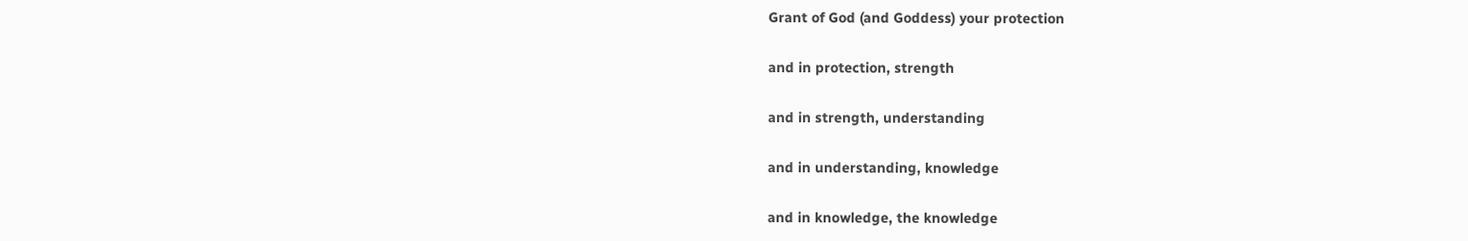Grant of God (and Goddess) your protection

and in protection, strength

and in strength, understanding

and in understanding, knowledge

and in knowledge, the knowledge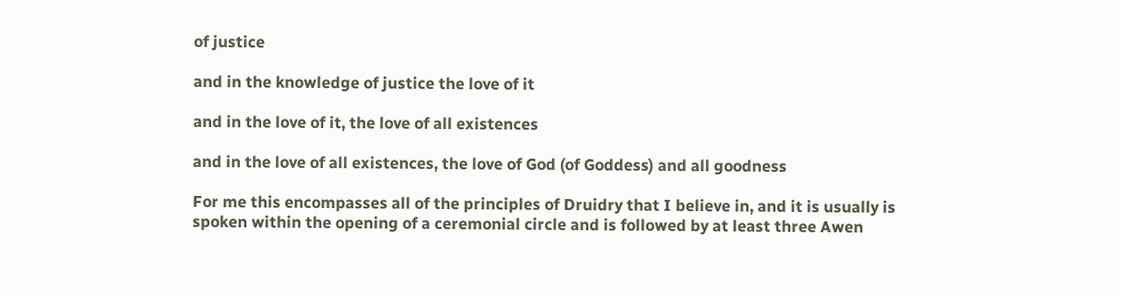of justice

and in the knowledge of justice the love of it

and in the love of it, the love of all existences

and in the love of all existences, the love of God (of Goddess) and all goodness

For me this encompasses all of the principles of Druidry that I believe in, and it is usually is spoken within the opening of a ceremonial circle and is followed by at least three Awen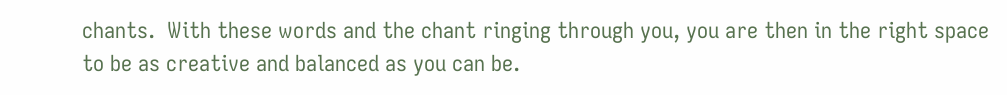chants.  With these words and the chant ringing through you, you are then in the right space to be as creative and balanced as you can be.